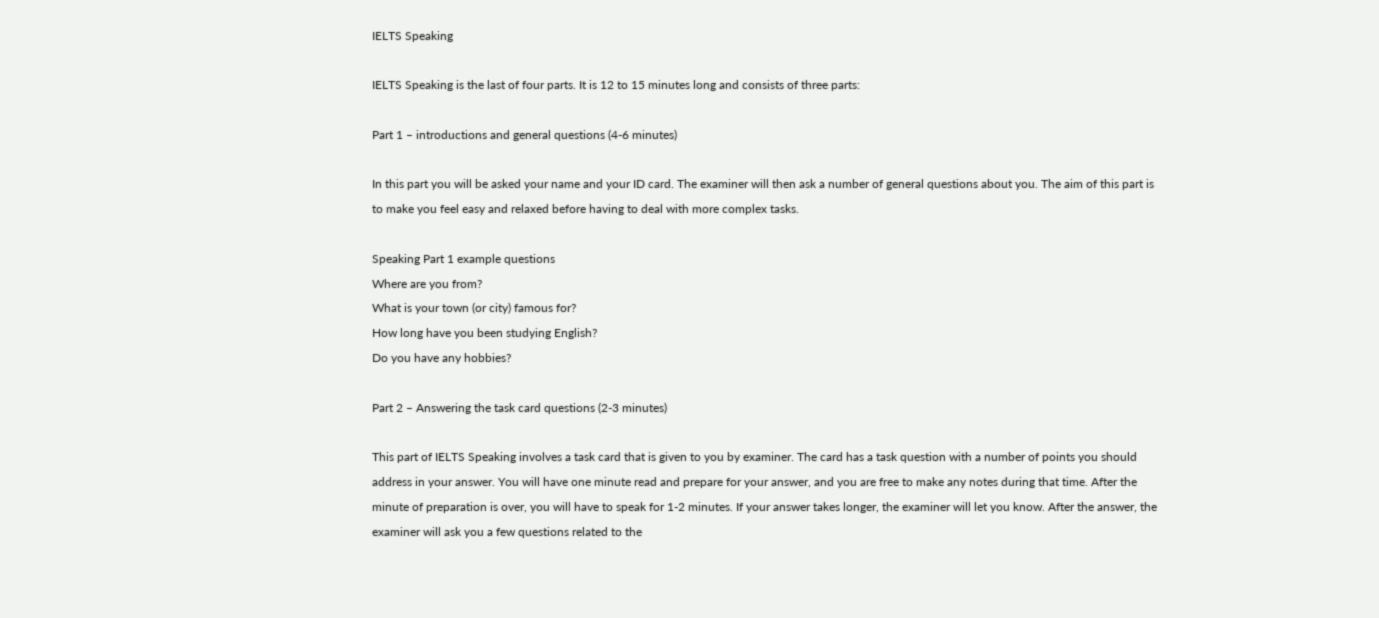IELTS Speaking

IELTS Speaking is the last of four parts. It is 12 to 15 minutes long and consists of three parts:

Part 1 – introductions and general questions (4-6 minutes)

In this part you will be asked your name and your ID card. The examiner will then ask a number of general questions about you. The aim of this part is to make you feel easy and relaxed before having to deal with more complex tasks.

Speaking Part 1 example questions
Where are you from?
What is your town (or city) famous for?
How long have you been studying English?
Do you have any hobbies?

Part 2 – Answering the task card questions (2-3 minutes)

This part of IELTS Speaking involves a task card that is given to you by examiner. The card has a task question with a number of points you should address in your answer. You will have one minute read and prepare for your answer, and you are free to make any notes during that time. After the minute of preparation is over, you will have to speak for 1-2 minutes. If your answer takes longer, the examiner will let you know. After the answer, the examiner will ask you a few questions related to the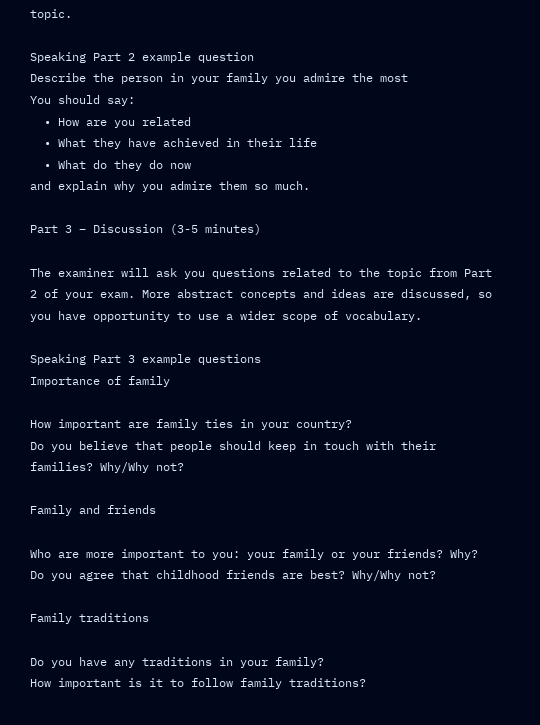topic.

Speaking Part 2 example question
Describe the person in your family you admire the most
You should say:
  • How are you related
  • What they have achieved in their life
  • What do they do now
and explain why you admire them so much.

Part 3 – Discussion (3-5 minutes)

The examiner will ask you questions related to the topic from Part 2 of your exam. More abstract concepts and ideas are discussed, so you have opportunity to use a wider scope of vocabulary.

Speaking Part 3 example questions
Importance of family

How important are family ties in your country?
Do you believe that people should keep in touch with their families? Why/Why not?

Family and friends

Who are more important to you: your family or your friends? Why?
Do you agree that childhood friends are best? Why/Why not?

Family traditions

Do you have any traditions in your family?
How important is it to follow family traditions?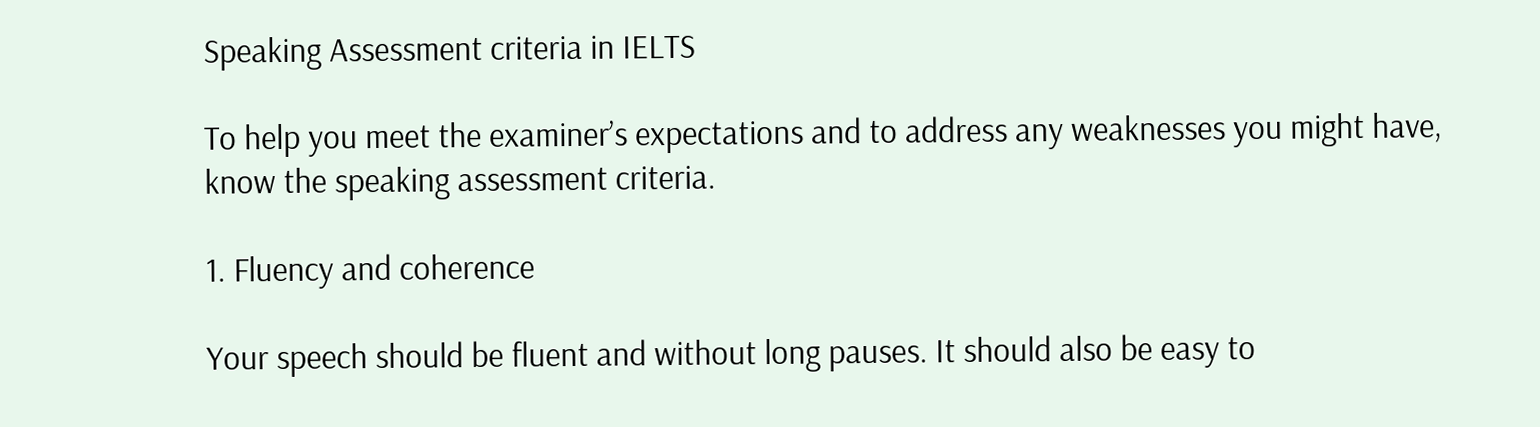Speaking Assessment criteria in IELTS

To help you meet the examiner’s expectations and to address any weaknesses you might have, know the speaking assessment criteria.

1. Fluency and coherence

Your speech should be fluent and without long pauses. It should also be easy to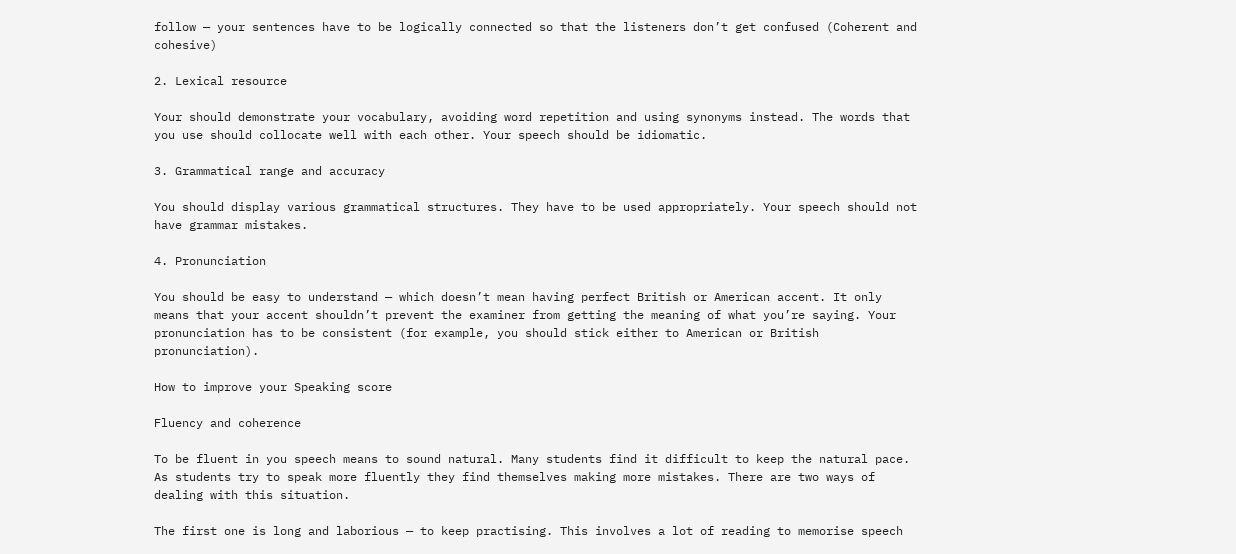follow — your sentences have to be logically connected so that the listeners don’t get confused (Coherent and cohesive)

2. Lexical resource

Your should demonstrate your vocabulary, avoiding word repetition and using synonyms instead. The words that you use should collocate well with each other. Your speech should be idiomatic.

3. Grammatical range and accuracy

You should display various grammatical structures. They have to be used appropriately. Your speech should not have grammar mistakes.

4. Pronunciation

You should be easy to understand — which doesn’t mean having perfect British or American accent. It only means that your accent shouldn’t prevent the examiner from getting the meaning of what you’re saying. Your pronunciation has to be consistent (for example, you should stick either to American or British pronunciation).

How to improve your Speaking score

Fluency and coherence

To be fluent in you speech means to sound natural. Many students find it difficult to keep the natural pace. As students try to speak more fluently they find themselves making more mistakes. There are two ways of dealing with this situation.

The first one is long and laborious — to keep practising. This involves a lot of reading to memorise speech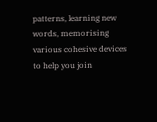patterns, learning new words, memorising various cohesive devices to help you join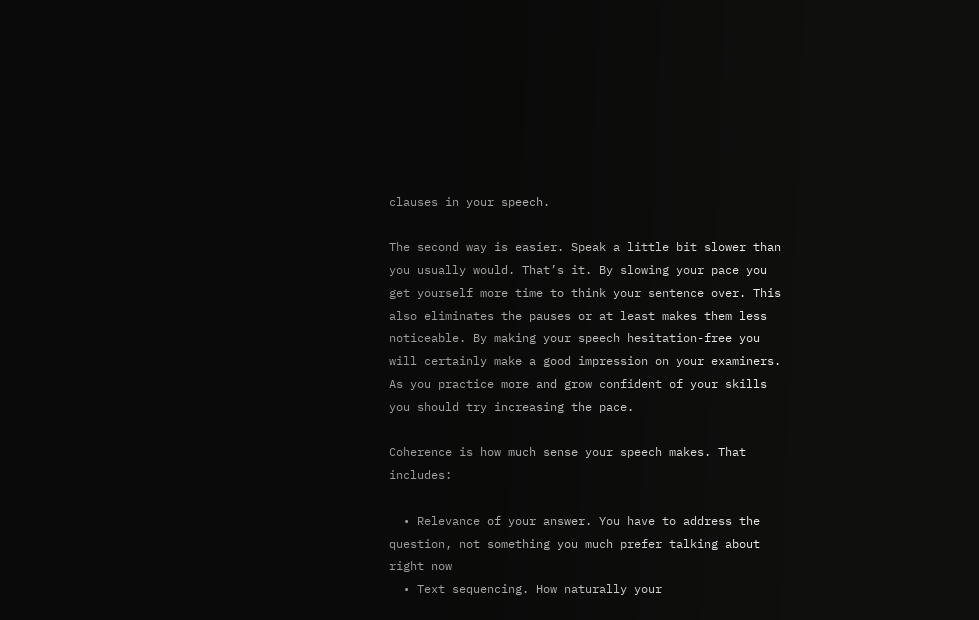clauses in your speech.

The second way is easier. Speak a little bit slower than you usually would. That’s it. By slowing your pace you get yourself more time to think your sentence over. This also eliminates the pauses or at least makes them less noticeable. By making your speech hesitation-free you will certainly make a good impression on your examiners. As you practice more and grow confident of your skills you should try increasing the pace.

Coherence is how much sense your speech makes. That includes:

  • Relevance of your answer. You have to address the question, not something you much prefer talking about right now
  • Text sequencing. How naturally your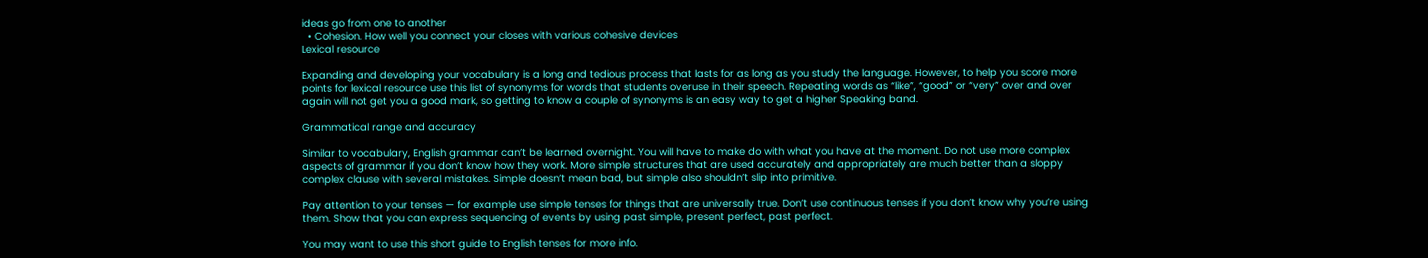ideas go from one to another
  • Cohesion. How well you connect your closes with various cohesive devices
Lexical resource

Expanding and developing your vocabulary is a long and tedious process that lasts for as long as you study the language. However, to help you score more points for lexical resource use this list of synonyms for words that students overuse in their speech. Repeating words as “like”, “good” or “very” over and over again will not get you a good mark, so getting to know a couple of synonyms is an easy way to get a higher Speaking band.

Grammatical range and accuracy

Similar to vocabulary, English grammar can’t be learned overnight. You will have to make do with what you have at the moment. Do not use more complex aspects of grammar if you don’t know how they work. More simple structures that are used accurately and appropriately are much better than a sloppy complex clause with several mistakes. Simple doesn’t mean bad, but simple also shouldn’t slip into primitive.

Pay attention to your tenses — for example use simple tenses for things that are universally true. Don’t use continuous tenses if you don’t know why you’re using them. Show that you can express sequencing of events by using past simple, present perfect, past perfect.

You may want to use this short guide to English tenses for more info.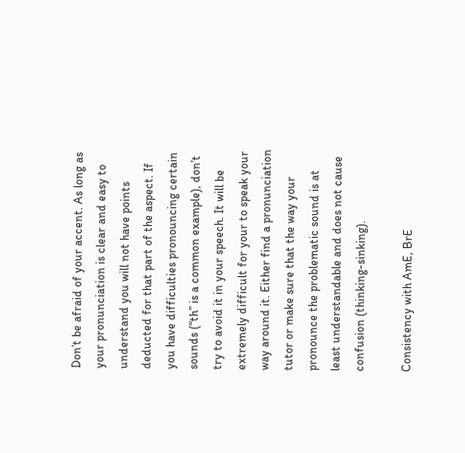Don’t be afraid of your accent. As long as your pronunciation is clear and easy to understand you will not have points deducted for that part of the aspect. If you have difficulties pronouncing certain sounds (“th” is a common example), don’t try to avoid it in your speech. It will be extremely difficult for your to speak your way around it. Either find a pronunciation tutor or make sure that the way your pronounce the problematic sound is at least understandable and does not cause confusion (thinking-sinking).

Consistency with AmE, BrE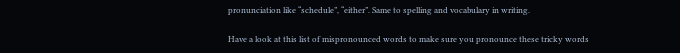pronunciation like “schedule”, “either”. Same to spelling and vocabulary in writing.

Have a look at this list of mispronounced words to make sure you pronounce these tricky words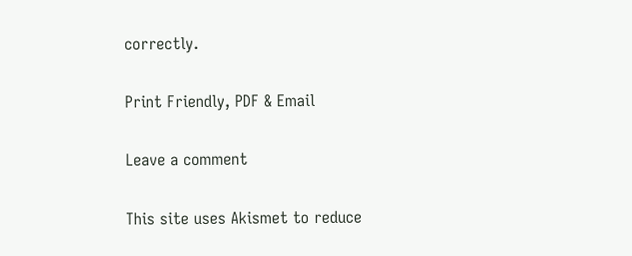correctly.

Print Friendly, PDF & Email

Leave a comment

This site uses Akismet to reduce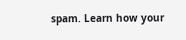spam. Learn how your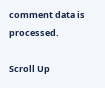comment data is processed.

Scroll Up